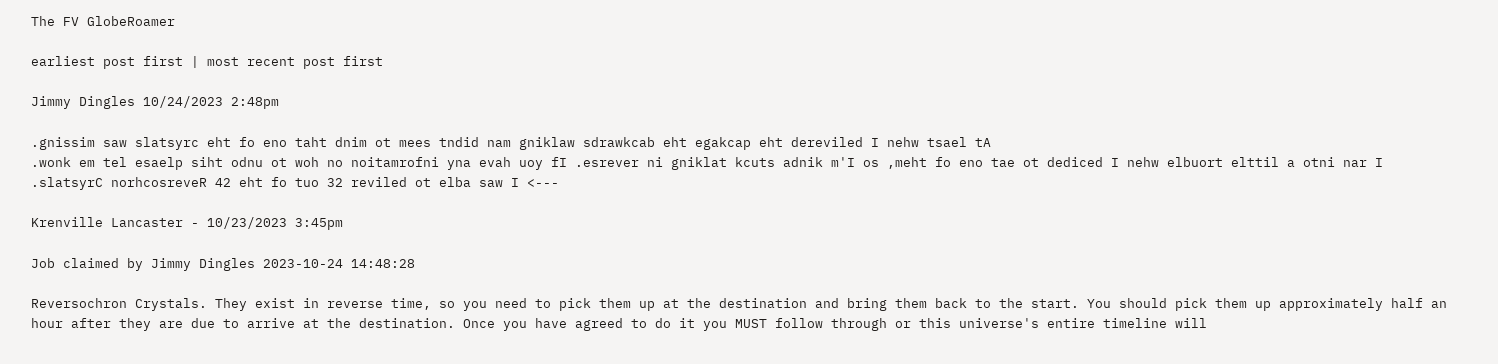The FV GlobeRoamer

earliest post first | most recent post first

Jimmy Dingles 10/24/2023 2:48pm

.gnissim saw slatsyrc eht fo eno taht dnim ot mees tndid nam gniklaw sdrawkcab eht egakcap eht dereviled I nehw tsael tA
.wonk em tel esaelp siht odnu ot woh no noitamrofni yna evah uoy fI .esrever ni gniklat kcuts adnik m'I os ,meht fo eno tae ot dediced I nehw elbuort elttil a otni nar I
.slatsyrC norhcosreveR 42 eht fo tuo 32 reviled ot elba saw I <---

Krenville Lancaster - 10/23/2023 3:45pm

Job claimed by Jimmy Dingles 2023-10-24 14:48:28

Reversochron Crystals. They exist in reverse time, so you need to pick them up at the destination and bring them back to the start. You should pick them up approximately half an hour after they are due to arrive at the destination. Once you have agreed to do it you MUST follow through or this universe's entire timeline will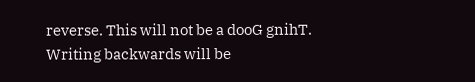reverse. This will not be a dooG gnihT. Writing backwards will be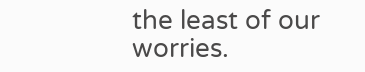the least of our worries.